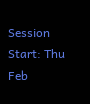Session Start: Thu Feb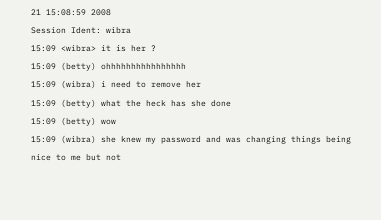21 15:08:59 2008
Session Ident: wibra
15:09 <wibra> it is her ?
15:09 (betty) ohhhhhhhhhhhhhhhh
15:09 (wibra) i need to remove her
15:09 (betty) what the heck has she done
15:09 (betty) wow
15:09 (wibra) she knew my password and was changing things being nice to me but not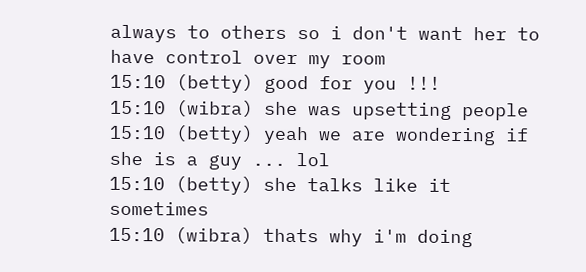always to others so i don't want her to have control over my room
15:10 (betty) good for you !!!
15:10 (wibra) she was upsetting people
15:10 (betty) yeah we are wondering if she is a guy ... lol
15:10 (betty) she talks like it sometimes
15:10 (wibra) thats why i'm doing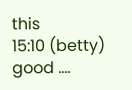this
15:10 (betty) good ....